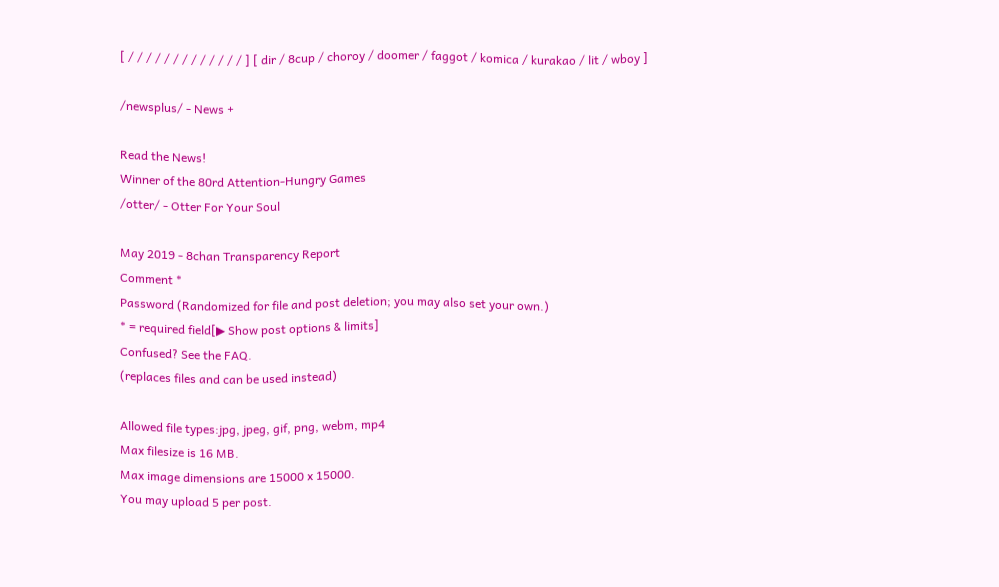[ / / / / / / / / / / / / / ] [ dir / 8cup / choroy / doomer / faggot / komica / kurakao / lit / wboy ]

/newsplus/ - News +

Read the News!
Winner of the 80rd Attention-Hungry Games
/otter/ - Otter For Your Soul

May 2019 - 8chan Transparency Report
Comment *
Password (Randomized for file and post deletion; you may also set your own.)
* = required field[▶ Show post options & limits]
Confused? See the FAQ.
(replaces files and can be used instead)

Allowed file types:jpg, jpeg, gif, png, webm, mp4
Max filesize is 16 MB.
Max image dimensions are 15000 x 15000.
You may upload 5 per post.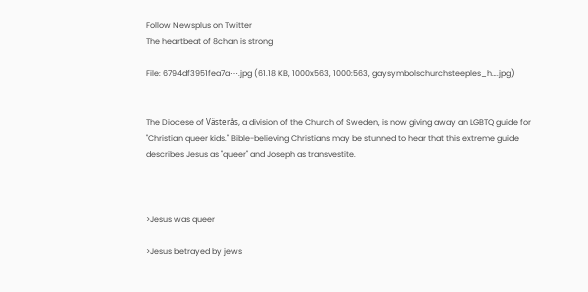Follow Newsplus on Twitter
The heartbeat of 8chan is strong

File: 6794df3951fea7a⋯.jpg (61.18 KB, 1000x563, 1000:563, gaysymbolschurchsteeples_h….jpg)


The Diocese of Västerås, a division of the Church of Sweden, is now giving away an LGBTQ guide for "Christian queer kids." Bible-believing Christians may be stunned to hear that this extreme guide describes Jesus as "queer" and Joseph as transvestite.



>Jesus was queer

>Jesus betrayed by jews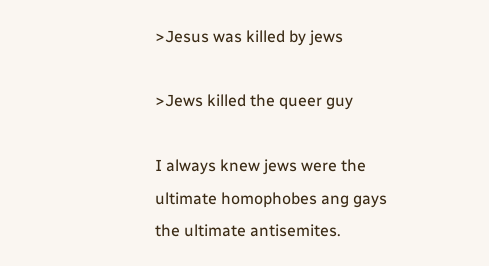>Jesus was killed by jews

>Jews killed the queer guy

I always knew jews were the ultimate homophobes ang gays the ultimate antisemites.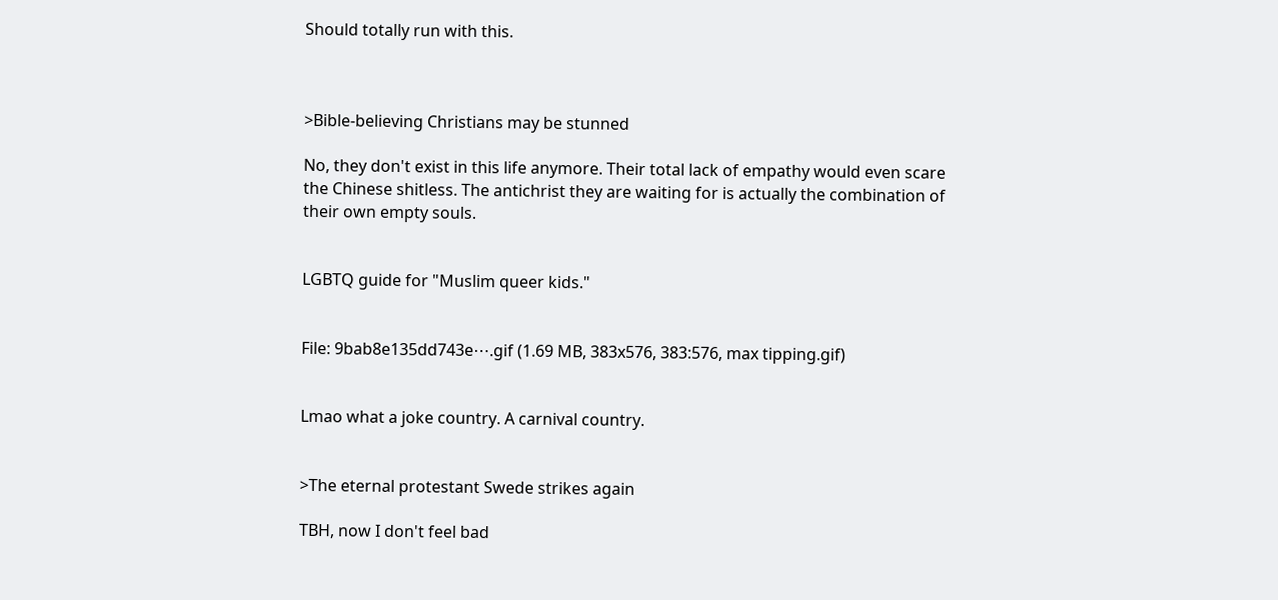Should totally run with this.



>Bible-believing Christians may be stunned

No, they don't exist in this life anymore. Their total lack of empathy would even scare the Chinese shitless. The antichrist they are waiting for is actually the combination of their own empty souls.


LGBTQ guide for "Muslim queer kids."


File: 9bab8e135dd743e⋯.gif (1.69 MB, 383x576, 383:576, max tipping.gif)


Lmao what a joke country. A carnival country.


>The eternal protestant Swede strikes again

TBH, now I don't feel bad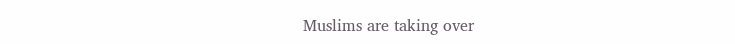Muslims are taking over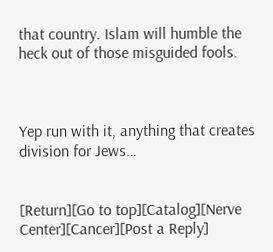that country. Islam will humble the heck out of those misguided fools.



Yep run with it, anything that creates division for Jews…


[Return][Go to top][Catalog][Nerve Center][Cancer][Post a Reply]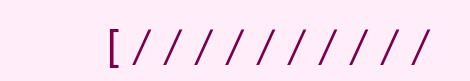[ / / / / / / / / / /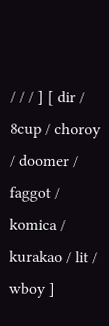/ / / ] [ dir / 8cup / choroy / doomer / faggot / komica / kurakao / lit / wboy ]